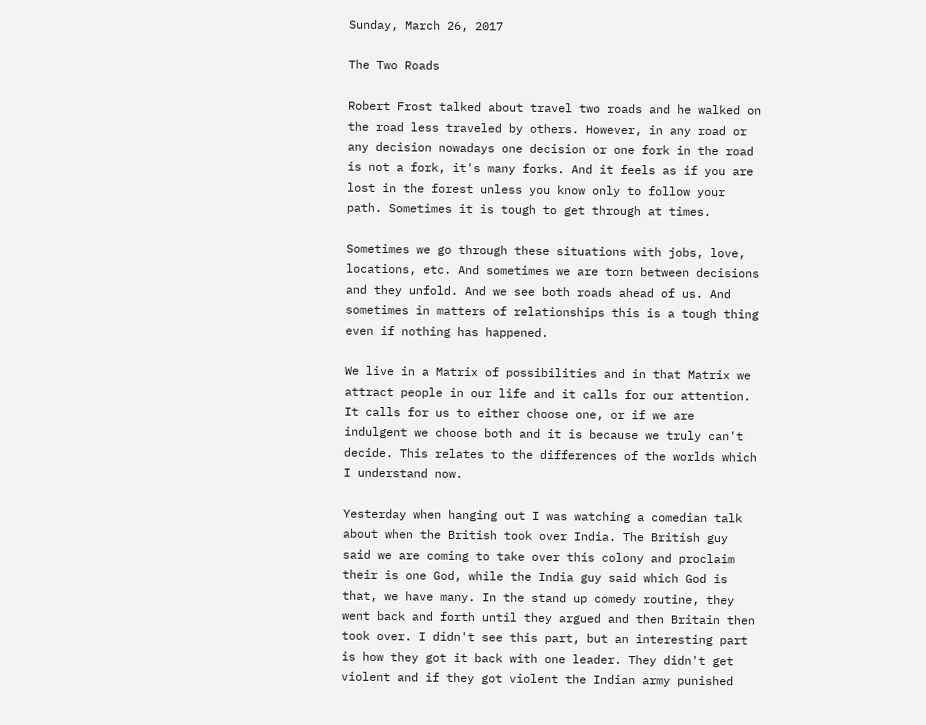Sunday, March 26, 2017

The Two Roads

Robert Frost talked about travel two roads and he walked on the road less traveled by others. However, in any road or any decision nowadays one decision or one fork in the road is not a fork, it's many forks. And it feels as if you are lost in the forest unless you know only to follow your path. Sometimes it is tough to get through at times.

Sometimes we go through these situations with jobs, love, locations, etc. And sometimes we are torn between decisions and they unfold. And we see both roads ahead of us. And sometimes in matters of relationships this is a tough thing even if nothing has happened.

We live in a Matrix of possibilities and in that Matrix we attract people in our life and it calls for our attention. It calls for us to either choose one, or if we are indulgent we choose both and it is because we truly can't decide. This relates to the differences of the worlds which I understand now.

Yesterday when hanging out I was watching a comedian talk about when the British took over India. The British guy said we are coming to take over this colony and proclaim their is one God, while the India guy said which God is that, we have many. In the stand up comedy routine, they went back and forth until they argued and then Britain then took over. I didn't see this part, but an interesting part is how they got it back with one leader. They didn't get violent and if they got violent the Indian army punished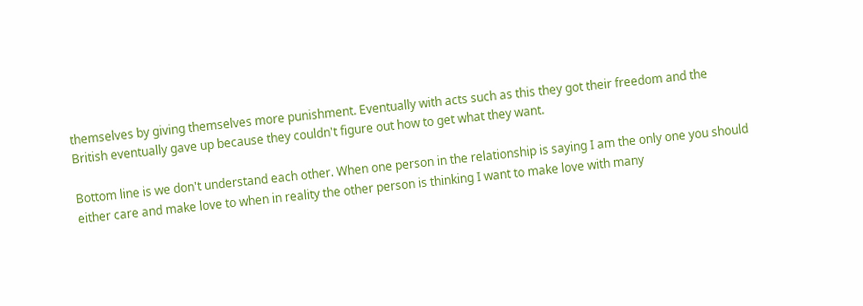themselves by giving themselves more punishment. Eventually with acts such as this they got their freedom and the British eventually gave up because they couldn't figure out how to get what they want.

Bottom line is we don't understand each other. When one person in the relationship is saying I am the only one you should either care and make love to when in reality the other person is thinking I want to make love with many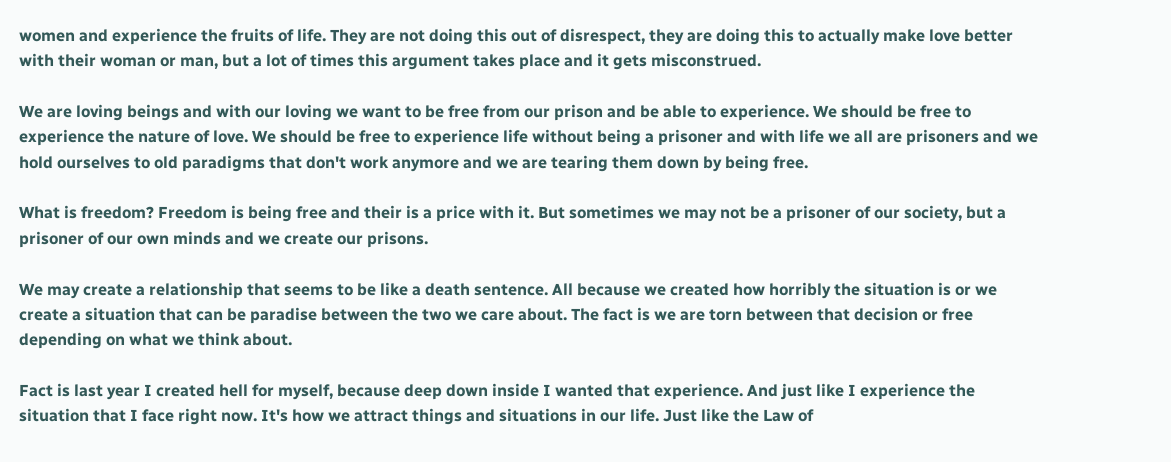women and experience the fruits of life. They are not doing this out of disrespect, they are doing this to actually make love better with their woman or man, but a lot of times this argument takes place and it gets misconstrued.

We are loving beings and with our loving we want to be free from our prison and be able to experience. We should be free to experience the nature of love. We should be free to experience life without being a prisoner and with life we all are prisoners and we hold ourselves to old paradigms that don't work anymore and we are tearing them down by being free.

What is freedom? Freedom is being free and their is a price with it. But sometimes we may not be a prisoner of our society, but a prisoner of our own minds and we create our prisons.

We may create a relationship that seems to be like a death sentence. All because we created how horribly the situation is or we create a situation that can be paradise between the two we care about. The fact is we are torn between that decision or free depending on what we think about.

Fact is last year I created hell for myself, because deep down inside I wanted that experience. And just like I experience the situation that I face right now. It's how we attract things and situations in our life. Just like the Law of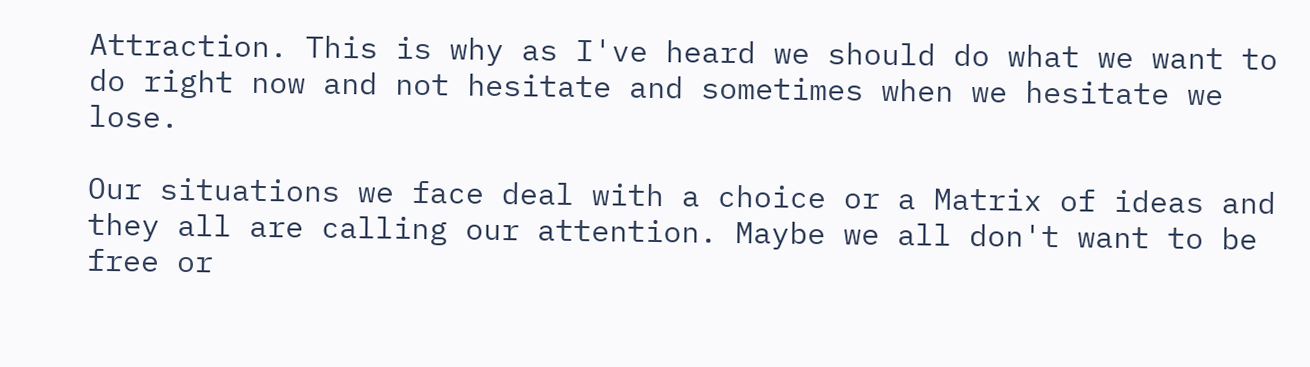Attraction. This is why as I've heard we should do what we want to do right now and not hesitate and sometimes when we hesitate we lose.

Our situations we face deal with a choice or a Matrix of ideas and they all are calling our attention. Maybe we all don't want to be free or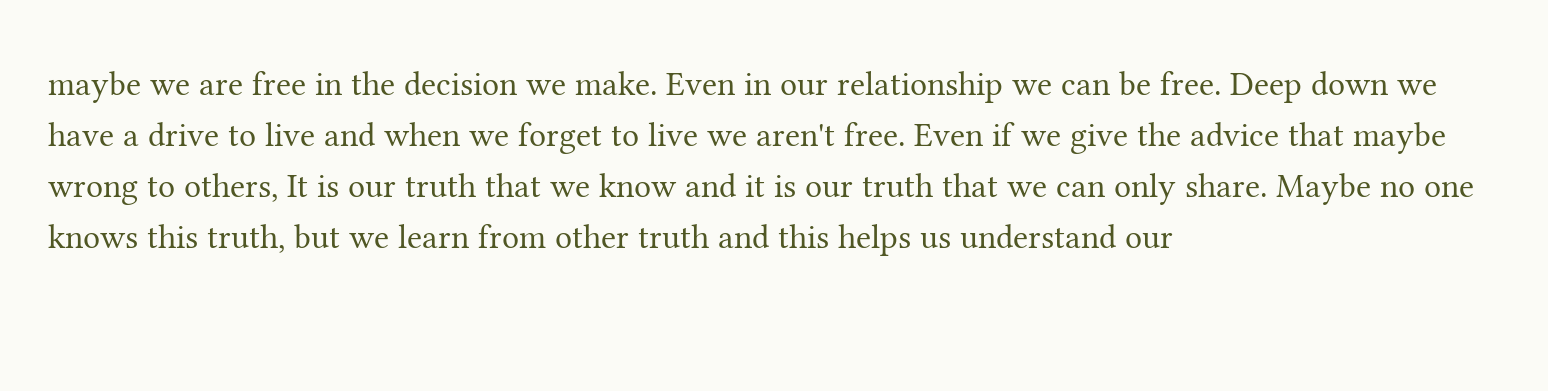maybe we are free in the decision we make. Even in our relationship we can be free. Deep down we have a drive to live and when we forget to live we aren't free. Even if we give the advice that maybe wrong to others, It is our truth that we know and it is our truth that we can only share. Maybe no one knows this truth, but we learn from other truth and this helps us understand our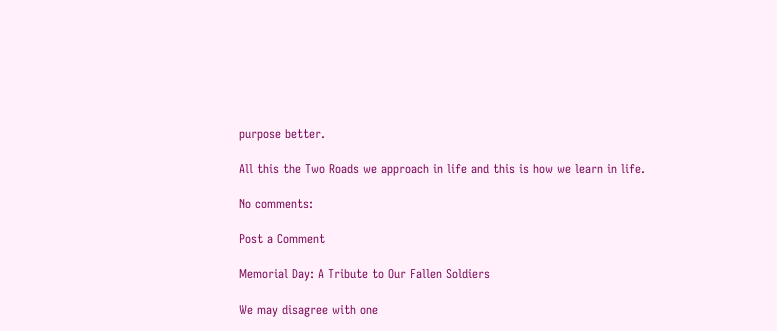purpose better.

All this the Two Roads we approach in life and this is how we learn in life.

No comments:

Post a Comment

Memorial Day: A Tribute to Our Fallen Soldiers

We may disagree with one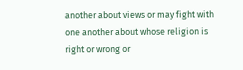another about views or may fight with one another about whose religion is right or wrong or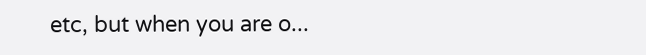etc, but when you are o...